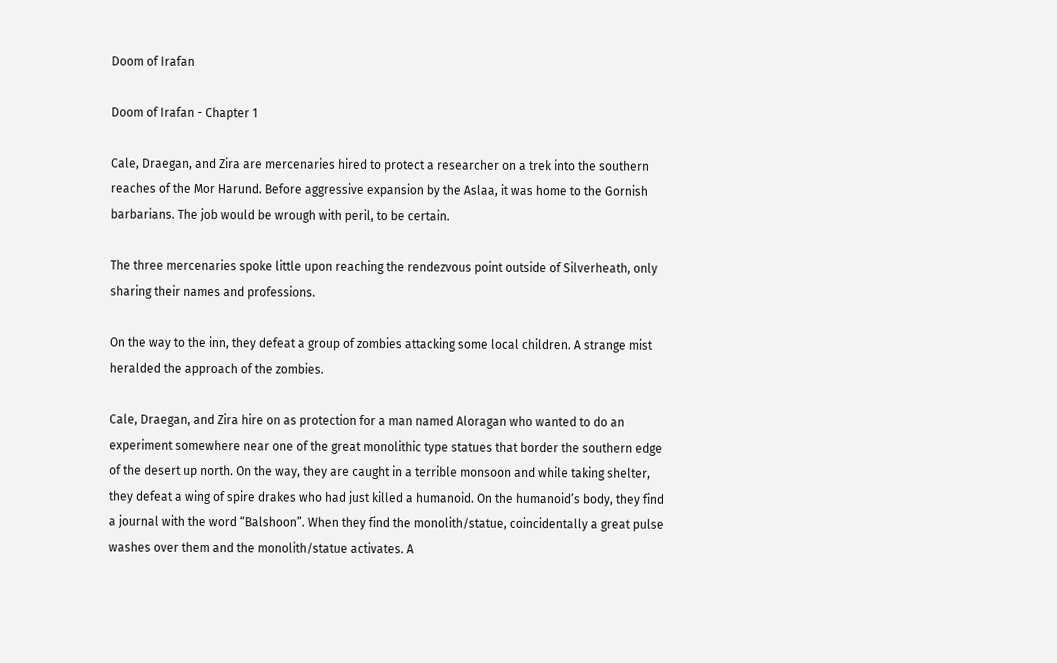Doom of Irafan

Doom of Irafan - Chapter 1

Cale, Draegan, and Zira are mercenaries hired to protect a researcher on a trek into the southern reaches of the Mor Harund. Before aggressive expansion by the Aslaa, it was home to the Gornish barbarians. The job would be wrough with peril, to be certain.

The three mercenaries spoke little upon reaching the rendezvous point outside of Silverheath, only sharing their names and professions.

On the way to the inn, they defeat a group of zombies attacking some local children. A strange mist heralded the approach of the zombies.

Cale, Draegan, and Zira hire on as protection for a man named Aloragan who wanted to do an experiment somewhere near one of the great monolithic type statues that border the southern edge of the desert up north. On the way, they are caught in a terrible monsoon and while taking shelter, they defeat a wing of spire drakes who had just killed a humanoid. On the humanoid’s body, they find a journal with the word “Balshoon”. When they find the monolith/statue, coincidentally a great pulse washes over them and the monolith/statue activates. A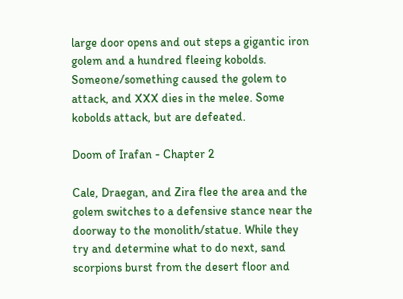large door opens and out steps a gigantic iron golem and a hundred fleeing kobolds. Someone/something caused the golem to attack, and XXX dies in the melee. Some kobolds attack, but are defeated.

Doom of Irafan - Chapter 2

Cale, Draegan, and Zira flee the area and the golem switches to a defensive stance near the doorway to the monolith/statue. While they try and determine what to do next, sand scorpions burst from the desert floor and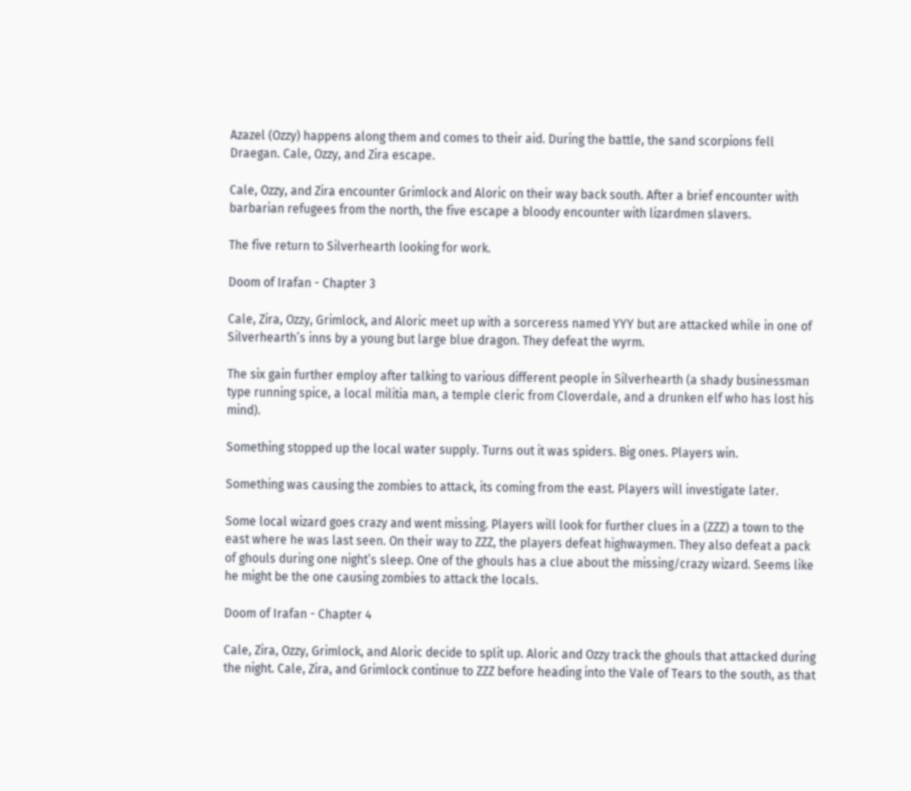Azazel (Ozzy) happens along them and comes to their aid. During the battle, the sand scorpions fell Draegan. Cale, Ozzy, and Zira escape.

Cale, Ozzy, and Zira encounter Grimlock and Aloric on their way back south. After a brief encounter with barbarian refugees from the north, the five escape a bloody encounter with lizardmen slavers.

The five return to Silverhearth looking for work.

Doom of Irafan - Chapter 3

Cale, Zira, Ozzy, Grimlock, and Aloric meet up with a sorceress named YYY but are attacked while in one of Silverhearth’s inns by a young but large blue dragon. They defeat the wyrm.

The six gain further employ after talking to various different people in Silverhearth (a shady businessman type running spice, a local militia man, a temple cleric from Cloverdale, and a drunken elf who has lost his mind).

Something stopped up the local water supply. Turns out it was spiders. Big ones. Players win.

Something was causing the zombies to attack, its coming from the east. Players will investigate later.

Some local wizard goes crazy and went missing. Players will look for further clues in a (ZZZ) a town to the east where he was last seen. On their way to ZZZ, the players defeat highwaymen. They also defeat a pack of ghouls during one night’s sleep. One of the ghouls has a clue about the missing/crazy wizard. Seems like he might be the one causing zombies to attack the locals.

Doom of Irafan - Chapter 4

Cale, Zira, Ozzy, Grimlock, and Aloric decide to split up. Aloric and Ozzy track the ghouls that attacked during the night. Cale, Zira, and Grimlock continue to ZZZ before heading into the Vale of Tears to the south, as that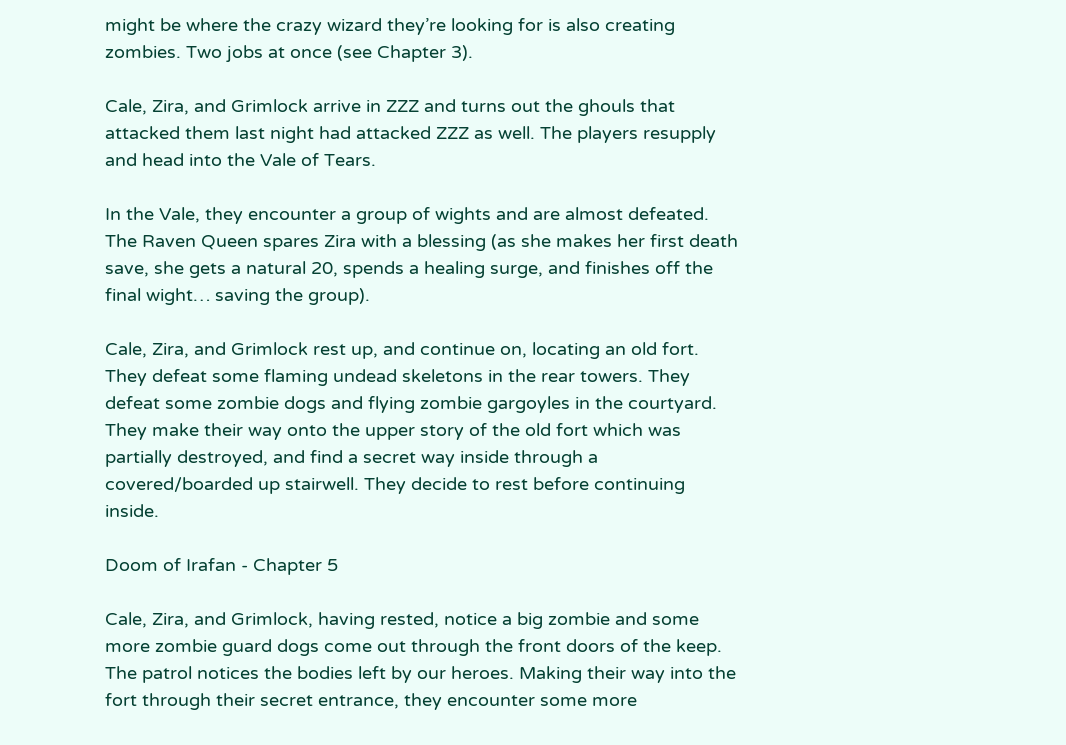might be where the crazy wizard they’re looking for is also creating zombies. Two jobs at once (see Chapter 3).

Cale, Zira, and Grimlock arrive in ZZZ and turns out the ghouls that attacked them last night had attacked ZZZ as well. The players resupply and head into the Vale of Tears.

In the Vale, they encounter a group of wights and are almost defeated. The Raven Queen spares Zira with a blessing (as she makes her first death save, she gets a natural 20, spends a healing surge, and finishes off the final wight… saving the group).

Cale, Zira, and Grimlock rest up, and continue on, locating an old fort. They defeat some flaming undead skeletons in the rear towers. They defeat some zombie dogs and flying zombie gargoyles in the courtyard. They make their way onto the upper story of the old fort which was partially destroyed, and find a secret way inside through a covered/boarded up stairwell. They decide to rest before continuing inside.

Doom of Irafan - Chapter 5

Cale, Zira, and Grimlock, having rested, notice a big zombie and some more zombie guard dogs come out through the front doors of the keep. The patrol notices the bodies left by our heroes. Making their way into the fort through their secret entrance, they encounter some more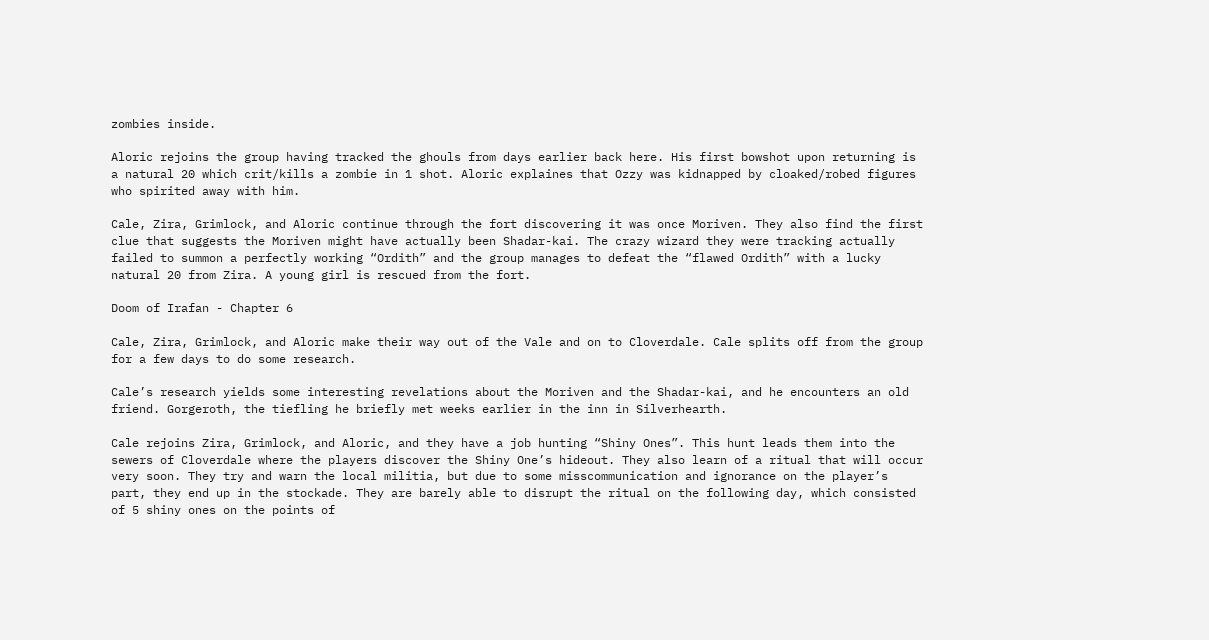zombies inside.

Aloric rejoins the group having tracked the ghouls from days earlier back here. His first bowshot upon returning is a natural 20 which crit/kills a zombie in 1 shot. Aloric explaines that Ozzy was kidnapped by cloaked/robed figures who spirited away with him.

Cale, Zira, Grimlock, and Aloric continue through the fort discovering it was once Moriven. They also find the first clue that suggests the Moriven might have actually been Shadar-kai. The crazy wizard they were tracking actually failed to summon a perfectly working “Ordith” and the group manages to defeat the “flawed Ordith” with a lucky natural 20 from Zira. A young girl is rescued from the fort.

Doom of Irafan - Chapter 6

Cale, Zira, Grimlock, and Aloric make their way out of the Vale and on to Cloverdale. Cale splits off from the group for a few days to do some research.

Cale’s research yields some interesting revelations about the Moriven and the Shadar-kai, and he encounters an old friend. Gorgeroth, the tiefling he briefly met weeks earlier in the inn in Silverhearth.

Cale rejoins Zira, Grimlock, and Aloric, and they have a job hunting “Shiny Ones”. This hunt leads them into the sewers of Cloverdale where the players discover the Shiny One’s hideout. They also learn of a ritual that will occur very soon. They try and warn the local militia, but due to some misscommunication and ignorance on the player’s part, they end up in the stockade. They are barely able to disrupt the ritual on the following day, which consisted of 5 shiny ones on the points of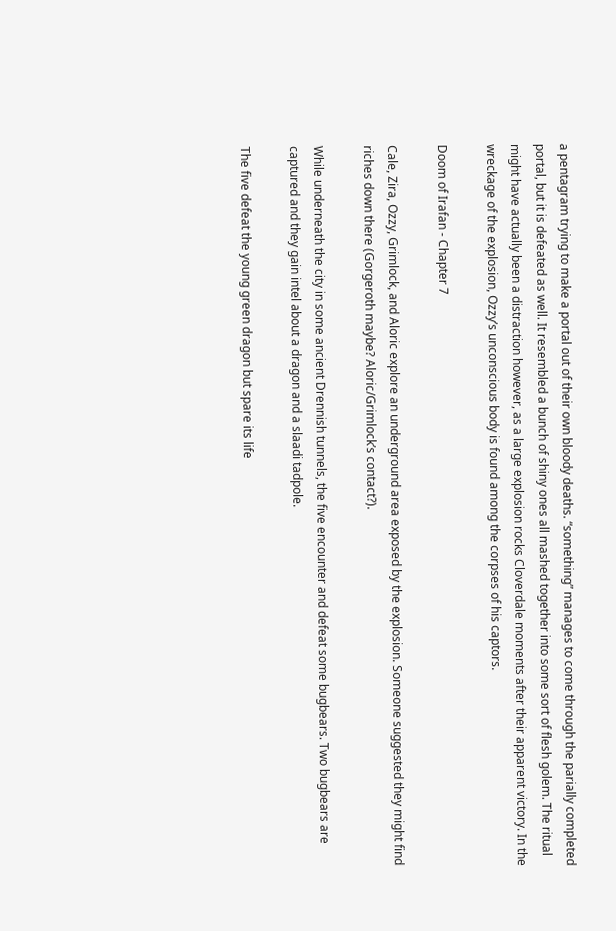a pentagram trying to make a portal out of their own bloody deaths. “something” manages to come through the parially completed portal, but it is defeated as well. It resembled a bunch of shiny ones all mashed together into some sort of flesh golem. The ritual might have actually been a distraction however, as a large explosion rocks Cloverdale moments after their apparent victory. In the wreckage of the explosion, Ozzy’s unconscious body is found among the corpses of his captors.

Doom of Irafan - Chapter 7

Cale, Zira, Ozzy, Grimlock, and Aloric explore an underground area exposed by the explosion. Someone suggested they might find riches down there (Gorgeroth maybe? Aloric/Grimlock’s contact?).

While underneath the city in some ancient Drennish tunnels, the five encounter and defeat some bugbears. Two bugbears are captured and they gain intel about a dragon and a slaadi tadpole.

The five defeat the young green dragon but spare its life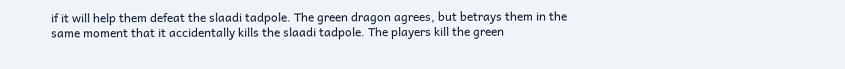if it will help them defeat the slaadi tadpole. The green dragon agrees, but betrays them in the same moment that it accidentally kills the slaadi tadpole. The players kill the green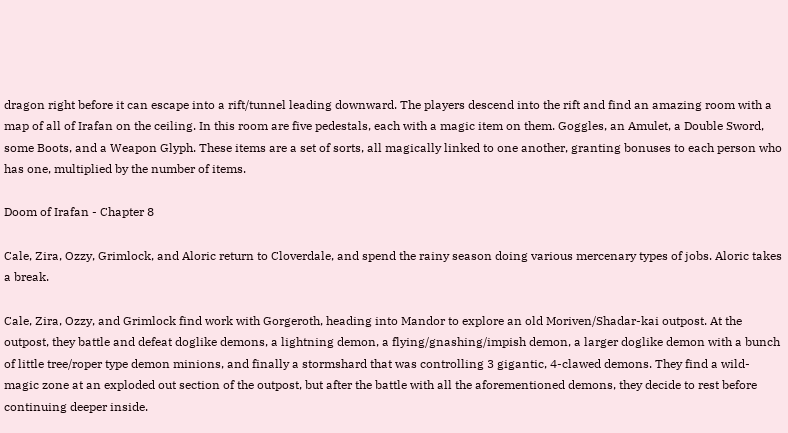dragon right before it can escape into a rift/tunnel leading downward. The players descend into the rift and find an amazing room with a map of all of Irafan on the ceiling. In this room are five pedestals, each with a magic item on them. Goggles, an Amulet, a Double Sword, some Boots, and a Weapon Glyph. These items are a set of sorts, all magically linked to one another, granting bonuses to each person who has one, multiplied by the number of items.

Doom of Irafan - Chapter 8

Cale, Zira, Ozzy, Grimlock, and Aloric return to Cloverdale, and spend the rainy season doing various mercenary types of jobs. Aloric takes a break.

Cale, Zira, Ozzy, and Grimlock find work with Gorgeroth, heading into Mandor to explore an old Moriven/Shadar-kai outpost. At the outpost, they battle and defeat doglike demons, a lightning demon, a flying/gnashing/impish demon, a larger doglike demon with a bunch of little tree/roper type demon minions, and finally a stormshard that was controlling 3 gigantic, 4-clawed demons. They find a wild-magic zone at an exploded out section of the outpost, but after the battle with all the aforementioned demons, they decide to rest before continuing deeper inside.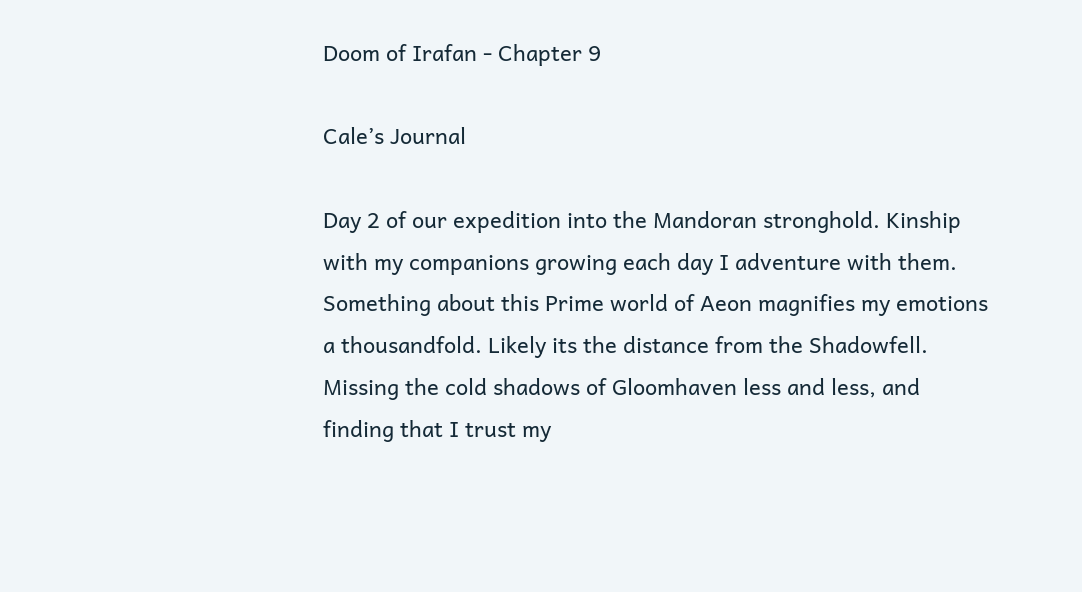Doom of Irafan - Chapter 9

Cale’s Journal

Day 2 of our expedition into the Mandoran stronghold. Kinship with my companions growing each day I adventure with them. Something about this Prime world of Aeon magnifies my emotions a thousandfold. Likely its the distance from the Shadowfell. Missing the cold shadows of Gloomhaven less and less, and finding that I trust my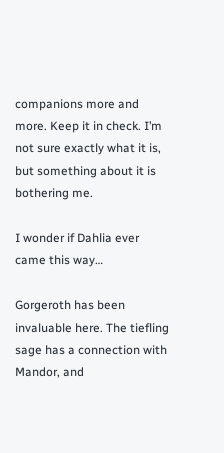companions more and more. Keep it in check. I’m not sure exactly what it is, but something about it is bothering me.

I wonder if Dahlia ever came this way…

Gorgeroth has been invaluable here. The tiefling sage has a connection with Mandor, and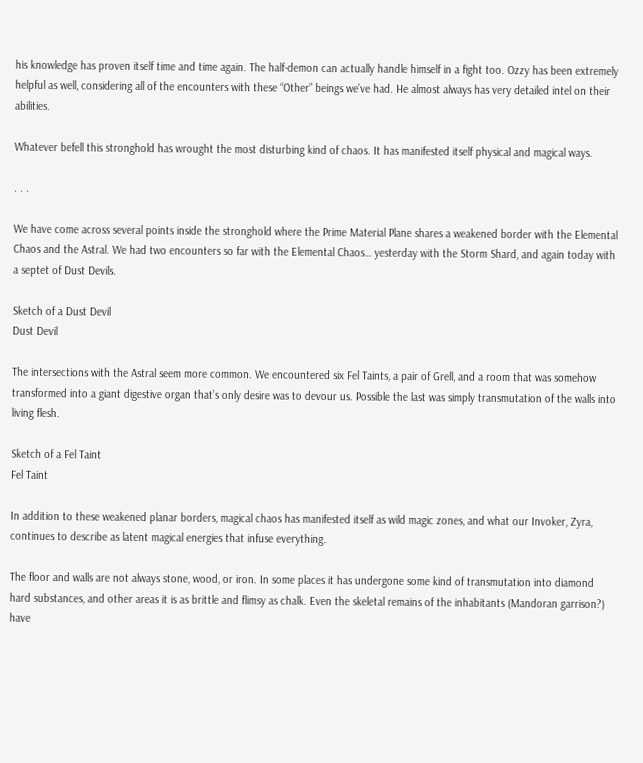his knowledge has proven itself time and time again. The half-demon can actually handle himself in a fight too. Ozzy has been extremely helpful as well, considering all of the encounters with these “Other” beings we’ve had. He almost always has very detailed intel on their abilities.

Whatever befell this stronghold has wrought the most disturbing kind of chaos. It has manifested itself physical and magical ways.

. . .

We have come across several points inside the stronghold where the Prime Material Plane shares a weakened border with the Elemental Chaos and the Astral. We had two encounters so far with the Elemental Chaos… yesterday with the Storm Shard, and again today with a septet of Dust Devils.

Sketch of a Dust Devil
Dust Devil

The intersections with the Astral seem more common. We encountered six Fel Taints, a pair of Grell, and a room that was somehow transformed into a giant digestive organ that’s only desire was to devour us. Possible the last was simply transmutation of the walls into living flesh.

Sketch of a Fel Taint
Fel Taint

In addition to these weakened planar borders, magical chaos has manifested itself as wild magic zones, and what our Invoker, Zyra, continues to describe as latent magical energies that infuse everything.

The floor and walls are not always stone, wood, or iron. In some places it has undergone some kind of transmutation into diamond hard substances, and other areas it is as brittle and flimsy as chalk. Even the skeletal remains of the inhabitants (Mandoran garrison?) have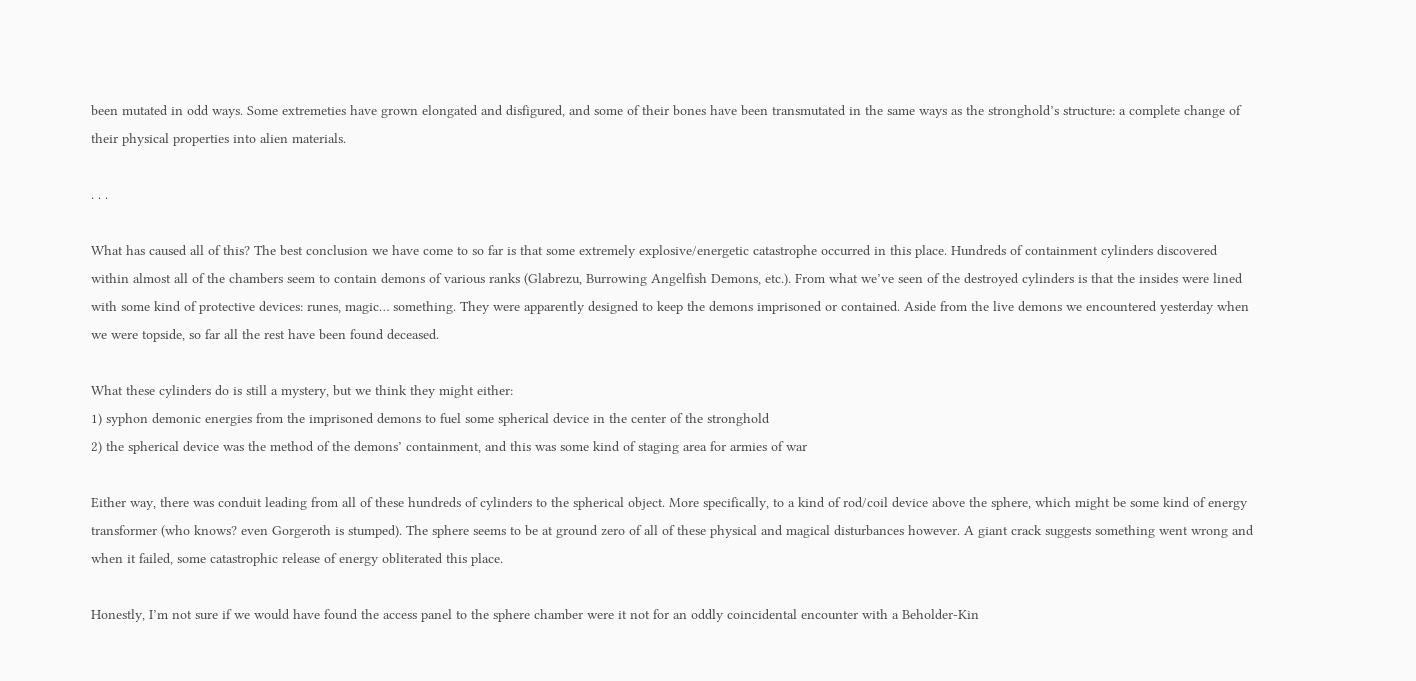been mutated in odd ways. Some extremeties have grown elongated and disfigured, and some of their bones have been transmutated in the same ways as the stronghold’s structure: a complete change of their physical properties into alien materials.

. . .

What has caused all of this? The best conclusion we have come to so far is that some extremely explosive/energetic catastrophe occurred in this place. Hundreds of containment cylinders discovered within almost all of the chambers seem to contain demons of various ranks (Glabrezu, Burrowing Angelfish Demons, etc.). From what we’ve seen of the destroyed cylinders is that the insides were lined with some kind of protective devices: runes, magic… something. They were apparently designed to keep the demons imprisoned or contained. Aside from the live demons we encountered yesterday when we were topside, so far all the rest have been found deceased.

What these cylinders do is still a mystery, but we think they might either:
1) syphon demonic energies from the imprisoned demons to fuel some spherical device in the center of the stronghold
2) the spherical device was the method of the demons’ containment, and this was some kind of staging area for armies of war

Either way, there was conduit leading from all of these hundreds of cylinders to the spherical object. More specifically, to a kind of rod/coil device above the sphere, which might be some kind of energy transformer (who knows? even Gorgeroth is stumped). The sphere seems to be at ground zero of all of these physical and magical disturbances however. A giant crack suggests something went wrong and when it failed, some catastrophic release of energy obliterated this place.

Honestly, I’m not sure if we would have found the access panel to the sphere chamber were it not for an oddly coincidental encounter with a Beholder-Kin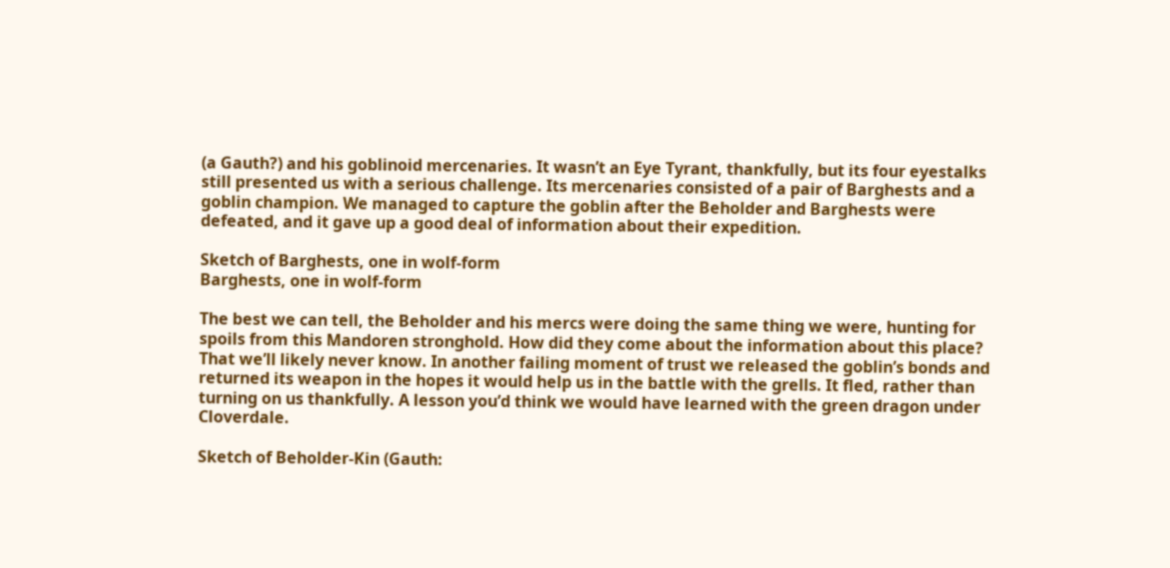(a Gauth?) and his goblinoid mercenaries. It wasn’t an Eye Tyrant, thankfully, but its four eyestalks still presented us with a serious challenge. Its mercenaries consisted of a pair of Barghests and a goblin champion. We managed to capture the goblin after the Beholder and Barghests were defeated, and it gave up a good deal of information about their expedition.

Sketch of Barghests, one in wolf-form
Barghests, one in wolf-form

The best we can tell, the Beholder and his mercs were doing the same thing we were, hunting for spoils from this Mandoren stronghold. How did they come about the information about this place? That we’ll likely never know. In another failing moment of trust we released the goblin’s bonds and returned its weapon in the hopes it would help us in the battle with the grells. It fled, rather than turning on us thankfully. A lesson you’d think we would have learned with the green dragon under Cloverdale.

Sketch of Beholder-Kin (Gauth: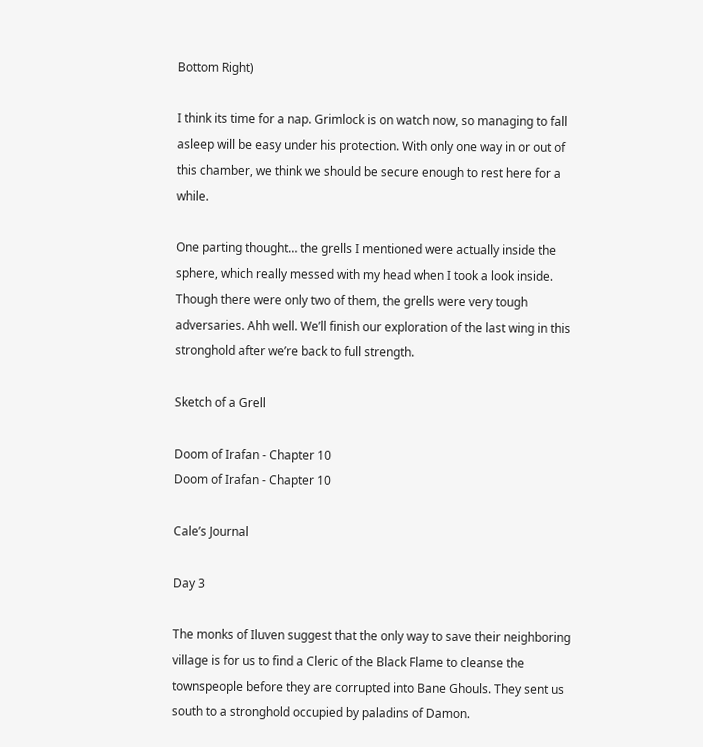Bottom Right)

I think its time for a nap. Grimlock is on watch now, so managing to fall asleep will be easy under his protection. With only one way in or out of this chamber, we think we should be secure enough to rest here for a while.

One parting thought… the grells I mentioned were actually inside the sphere, which really messed with my head when I took a look inside. Though there were only two of them, the grells were very tough adversaries. Ahh well. We’ll finish our exploration of the last wing in this stronghold after we’re back to full strength.

Sketch of a Grell

Doom of Irafan - Chapter 10
Doom of Irafan - Chapter 10

Cale’s Journal

Day 3

The monks of Iluven suggest that the only way to save their neighboring village is for us to find a Cleric of the Black Flame to cleanse the townspeople before they are corrupted into Bane Ghouls. They sent us south to a stronghold occupied by paladins of Damon.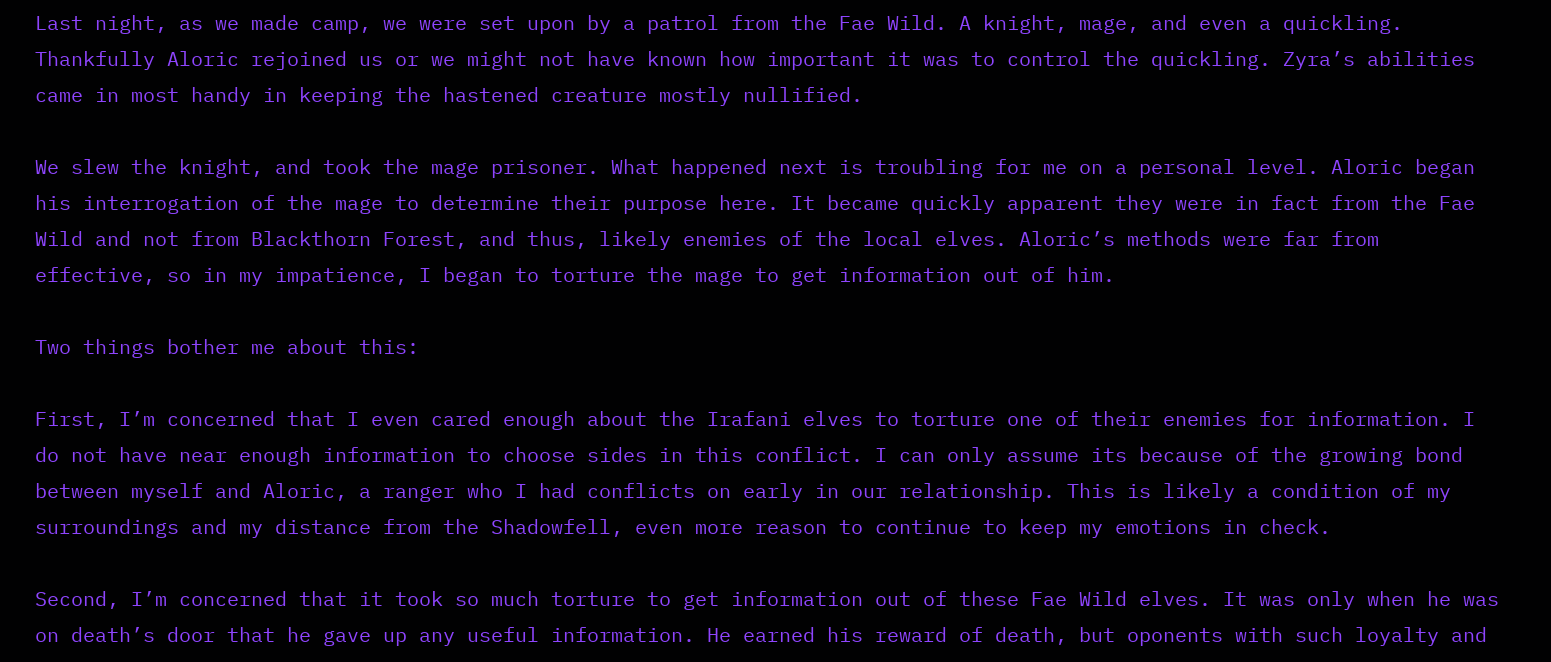Last night, as we made camp, we were set upon by a patrol from the Fae Wild. A knight, mage, and even a quickling. Thankfully Aloric rejoined us or we might not have known how important it was to control the quickling. Zyra’s abilities came in most handy in keeping the hastened creature mostly nullified.

We slew the knight, and took the mage prisoner. What happened next is troubling for me on a personal level. Aloric began his interrogation of the mage to determine their purpose here. It became quickly apparent they were in fact from the Fae Wild and not from Blackthorn Forest, and thus, likely enemies of the local elves. Aloric’s methods were far from effective, so in my impatience, I began to torture the mage to get information out of him.

Two things bother me about this:

First, I’m concerned that I even cared enough about the Irafani elves to torture one of their enemies for information. I do not have near enough information to choose sides in this conflict. I can only assume its because of the growing bond between myself and Aloric, a ranger who I had conflicts on early in our relationship. This is likely a condition of my surroundings and my distance from the Shadowfell, even more reason to continue to keep my emotions in check.

Second, I’m concerned that it took so much torture to get information out of these Fae Wild elves. It was only when he was on death’s door that he gave up any useful information. He earned his reward of death, but oponents with such loyalty and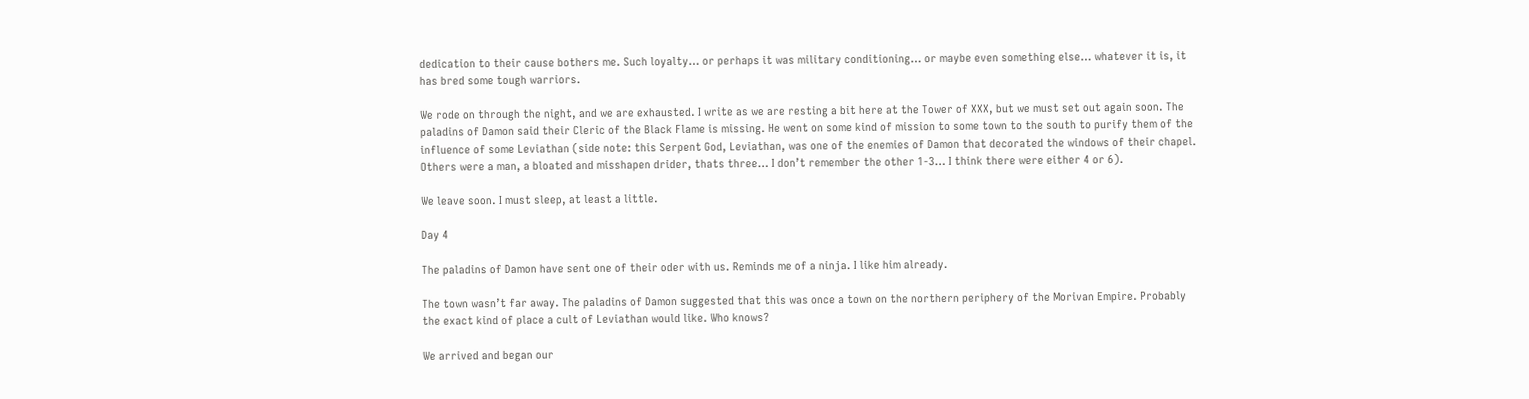dedication to their cause bothers me. Such loyalty… or perhaps it was military conditioning… or maybe even something else… whatever it is, it has bred some tough warriors.

We rode on through the night, and we are exhausted. I write as we are resting a bit here at the Tower of XXX, but we must set out again soon. The paladins of Damon said their Cleric of the Black Flame is missing. He went on some kind of mission to some town to the south to purify them of the influence of some Leviathan (side note: this Serpent God, Leviathan, was one of the enemies of Damon that decorated the windows of their chapel. Others were a man, a bloated and misshapen drider, thats three… I don’t remember the other 1-3… I think there were either 4 or 6).

We leave soon. I must sleep, at least a little.

Day 4

The paladins of Damon have sent one of their oder with us. Reminds me of a ninja. I like him already.

The town wasn’t far away. The paladins of Damon suggested that this was once a town on the northern periphery of the Morivan Empire. Probably the exact kind of place a cult of Leviathan would like. Who knows?

We arrived and began our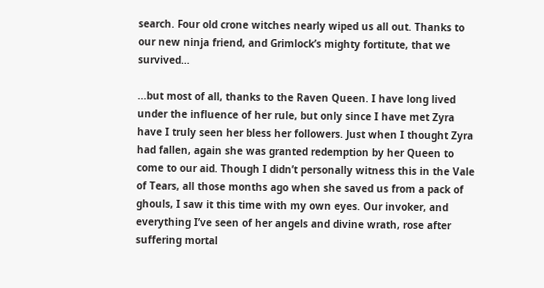search. Four old crone witches nearly wiped us all out. Thanks to our new ninja friend, and Grimlock’s mighty fortitute, that we survived…

...but most of all, thanks to the Raven Queen. I have long lived under the influence of her rule, but only since I have met Zyra have I truly seen her bless her followers. Just when I thought Zyra had fallen, again she was granted redemption by her Queen to come to our aid. Though I didn’t personally witness this in the Vale of Tears, all those months ago when she saved us from a pack of ghouls, I saw it this time with my own eyes. Our invoker, and everything I’ve seen of her angels and divine wrath, rose after suffering mortal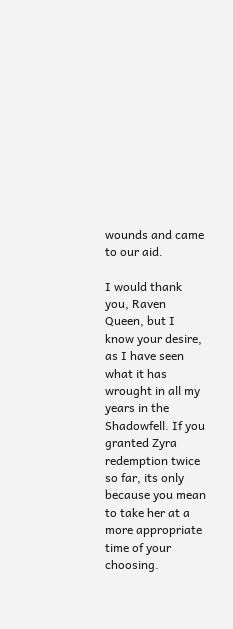wounds and came to our aid.

I would thank you, Raven Queen, but I know your desire, as I have seen what it has wrought in all my years in the Shadowfell. If you granted Zyra redemption twice so far, its only because you mean to take her at a more appropriate time of your choosing.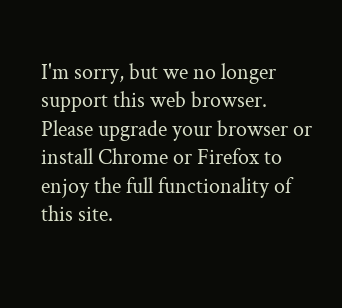I'm sorry, but we no longer support this web browser. Please upgrade your browser or install Chrome or Firefox to enjoy the full functionality of this site.